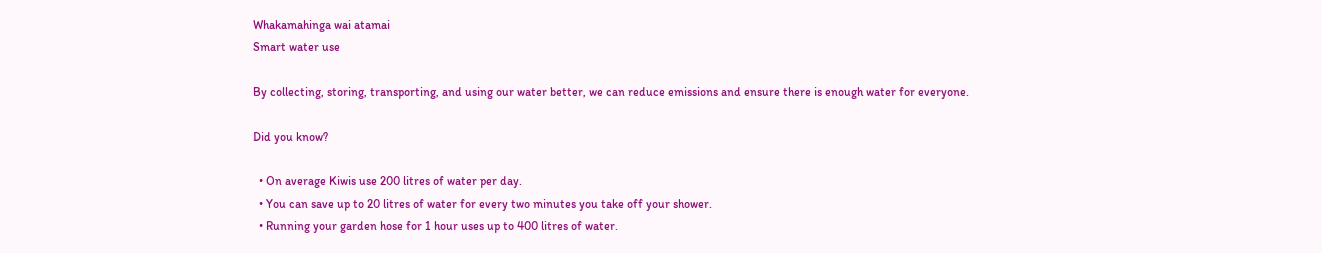Whakamahinga wai atamai
Smart water use

By collecting, storing, transporting, and using our water better, we can reduce emissions and ensure there is enough water for everyone.

Did you know?

  • On average Kiwis use 200 litres of water per day.
  • You can save up to 20 litres of water for every two minutes you take off your shower.
  • Running your garden hose for 1 hour uses up to 400 litres of water.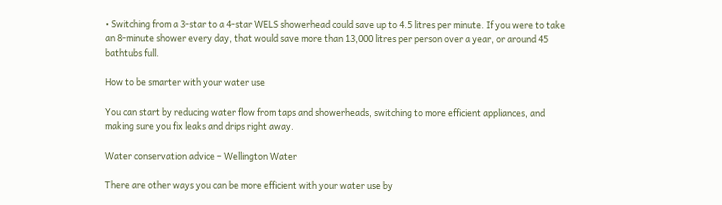• Switching from a 3-star to a 4-star WELS showerhead could save up to 4.5 litres per minute. If you were to take an 8-minute shower every day, that would save more than 13,000 litres per person over a year, or around 45 bathtubs full.

How to be smarter with your water use

You can start by reducing water flow from taps and showerheads, switching to more efficient appliances, and making sure you fix leaks and drips right away.

Water conservation advice – Wellington Water

There are other ways you can be more efficient with your water use by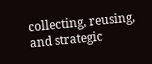collecting, reusing, and strategic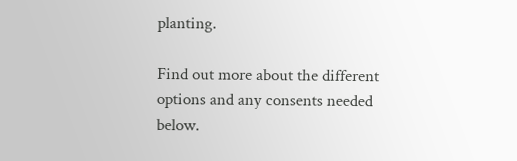planting.

Find out more about the different options and any consents needed below.